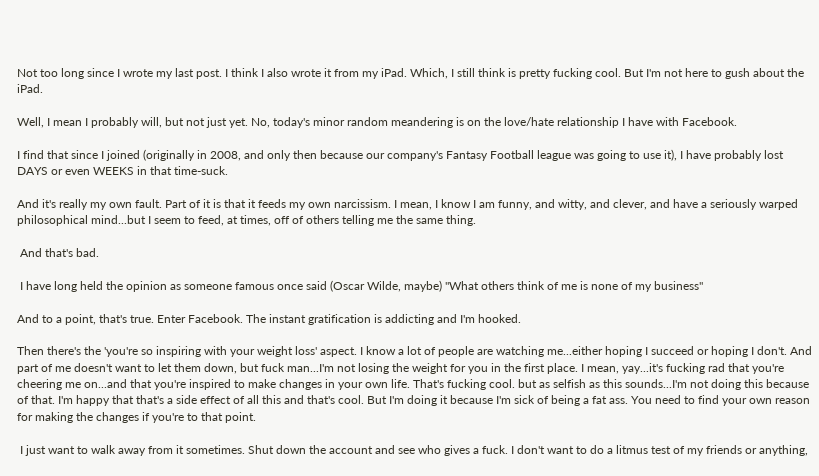Not too long since I wrote my last post. I think I also wrote it from my iPad. Which, I still think is pretty fucking cool. But I'm not here to gush about the iPad.

Well, I mean I probably will, but not just yet. No, today's minor random meandering is on the love/hate relationship I have with Facebook.

I find that since I joined (originally in 2008, and only then because our company's Fantasy Football league was going to use it), I have probably lost DAYS or even WEEKS in that time-suck.

And it's really my own fault. Part of it is that it feeds my own narcissism. I mean, I know I am funny, and witty, and clever, and have a seriously warped philosophical mind...but I seem to feed, at times, off of others telling me the same thing.

 And that's bad.

 I have long held the opinion as someone famous once said (Oscar Wilde, maybe) "What others think of me is none of my business"

And to a point, that's true. Enter Facebook. The instant gratification is addicting and I'm hooked.

Then there's the 'you're so inspiring with your weight loss' aspect. I know a lot of people are watching me...either hoping I succeed or hoping I don't. And part of me doesn't want to let them down, but fuck man...I'm not losing the weight for you in the first place. I mean, yay...it's fucking rad that you're cheering me on...and that you're inspired to make changes in your own life. That's fucking cool. but as selfish as this sounds...I'm not doing this because of that. I'm happy that that's a side effect of all this and that's cool. But I'm doing it because I'm sick of being a fat ass. You need to find your own reason for making the changes if you're to that point.

 I just want to walk away from it sometimes. Shut down the account and see who gives a fuck. I don't want to do a litmus test of my friends or anything,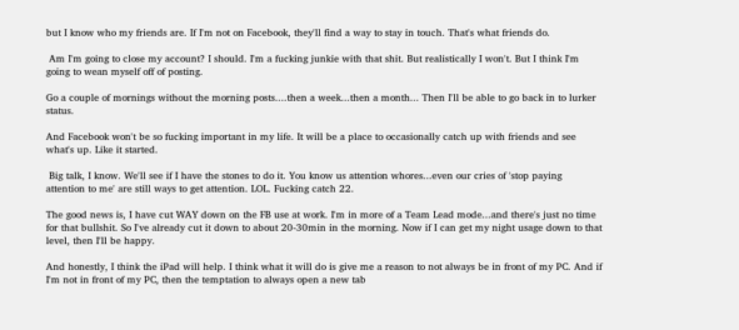but I know who my friends are. If I'm not on Facebook, they'll find a way to stay in touch. That's what friends do.

 Am I'm going to close my account? I should. I'm a fucking junkie with that shit. But realistically I won't. But I think I'm going to wean myself off of posting.

Go a couple of mornings without the morning posts....then a week...then a month... Then I'll be able to go back in to lurker status.

And Facebook won't be so fucking important in my life. It will be a place to occasionally catch up with friends and see what's up. Like it started.

 Big talk, I know. We'll see if I have the stones to do it. You know us attention whores...even our cries of 'stop paying attention to me' are still ways to get attention. LOL. Fucking catch 22.

The good news is, I have cut WAY down on the FB use at work. I'm in more of a Team Lead mode...and there's just no time for that bullshit. So I've already cut it down to about 20-30min in the morning. Now if I can get my night usage down to that level, then I'll be happy.

And honestly, I think the iPad will help. I think what it will do is give me a reason to not always be in front of my PC. And if I'm not in front of my PC, then the temptation to always open a new tab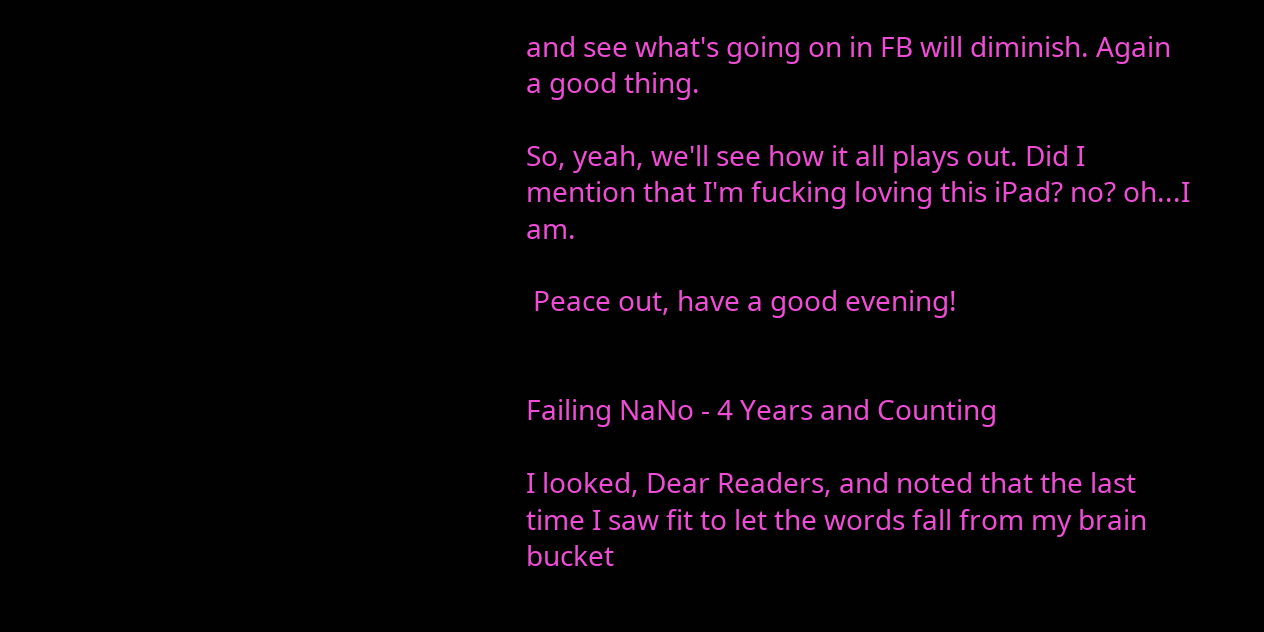and see what's going on in FB will diminish. Again a good thing.

So, yeah, we'll see how it all plays out. Did I mention that I'm fucking loving this iPad? no? oh...I am.

 Peace out, have a good evening!


Failing NaNo - 4 Years and Counting

I looked, Dear Readers, and noted that the last time I saw fit to let the words fall from my brain bucket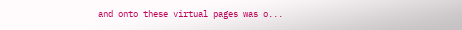and onto these virtual pages was o...